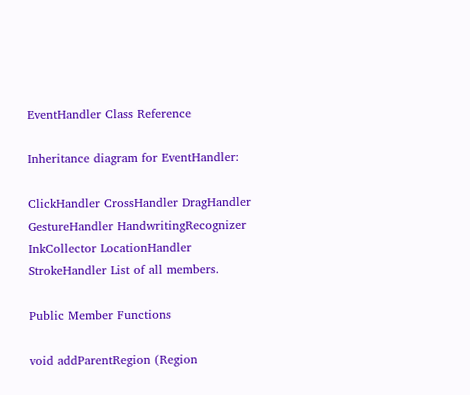EventHandler Class Reference

Inheritance diagram for EventHandler:

ClickHandler CrossHandler DragHandler GestureHandler HandwritingRecognizer InkCollector LocationHandler StrokeHandler List of all members.

Public Member Functions

void addParentRegion (Region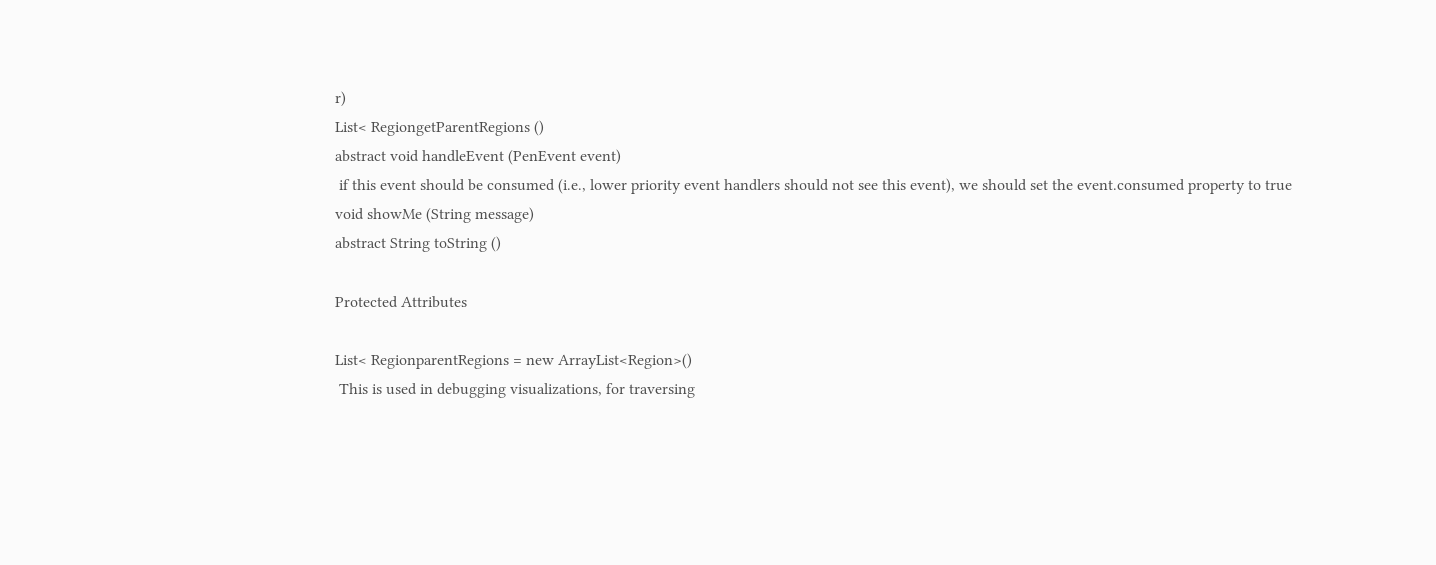r)
List< RegiongetParentRegions ()
abstract void handleEvent (PenEvent event)
 if this event should be consumed (i.e., lower priority event handlers should not see this event), we should set the event.consumed property to true
void showMe (String message)
abstract String toString ()

Protected Attributes

List< RegionparentRegions = new ArrayList<Region>()
 This is used in debugging visualizations, for traversing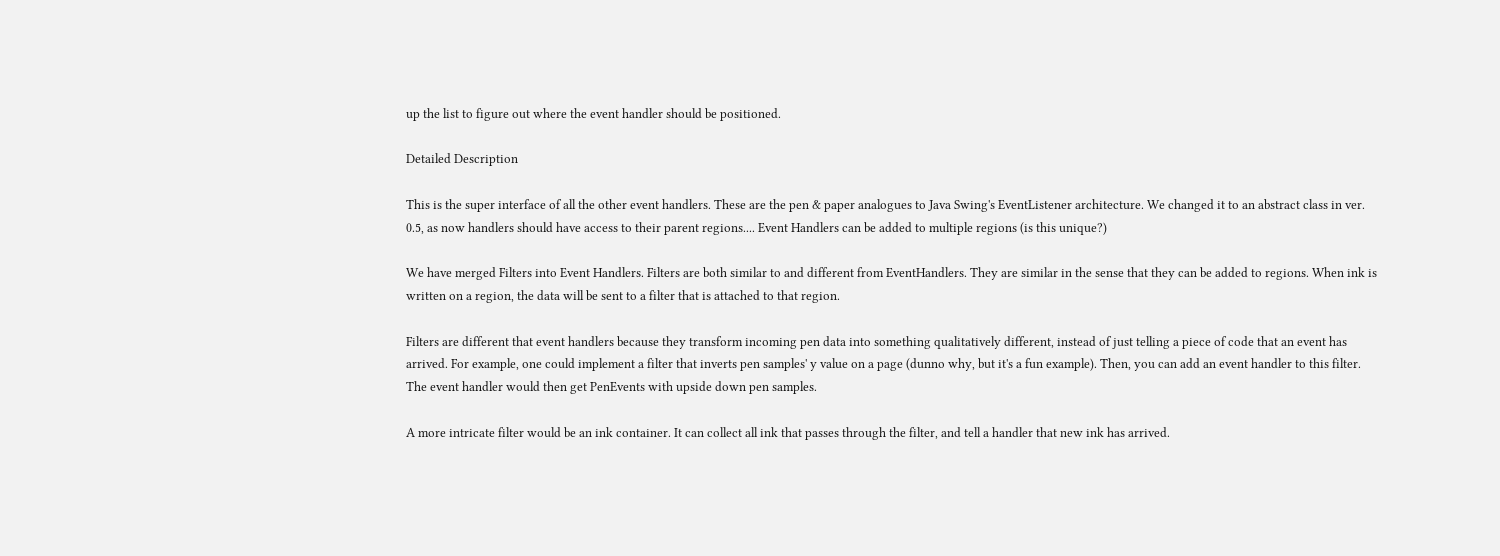up the list to figure out where the event handler should be positioned.

Detailed Description

This is the super interface of all the other event handlers. These are the pen & paper analogues to Java Swing's EventListener architecture. We changed it to an abstract class in ver. 0.5, as now handlers should have access to their parent regions.... Event Handlers can be added to multiple regions (is this unique?)

We have merged Filters into Event Handlers. Filters are both similar to and different from EventHandlers. They are similar in the sense that they can be added to regions. When ink is written on a region, the data will be sent to a filter that is attached to that region.

Filters are different that event handlers because they transform incoming pen data into something qualitatively different, instead of just telling a piece of code that an event has arrived. For example, one could implement a filter that inverts pen samples' y value on a page (dunno why, but it's a fun example). Then, you can add an event handler to this filter. The event handler would then get PenEvents with upside down pen samples.

A more intricate filter would be an ink container. It can collect all ink that passes through the filter, and tell a handler that new ink has arrived.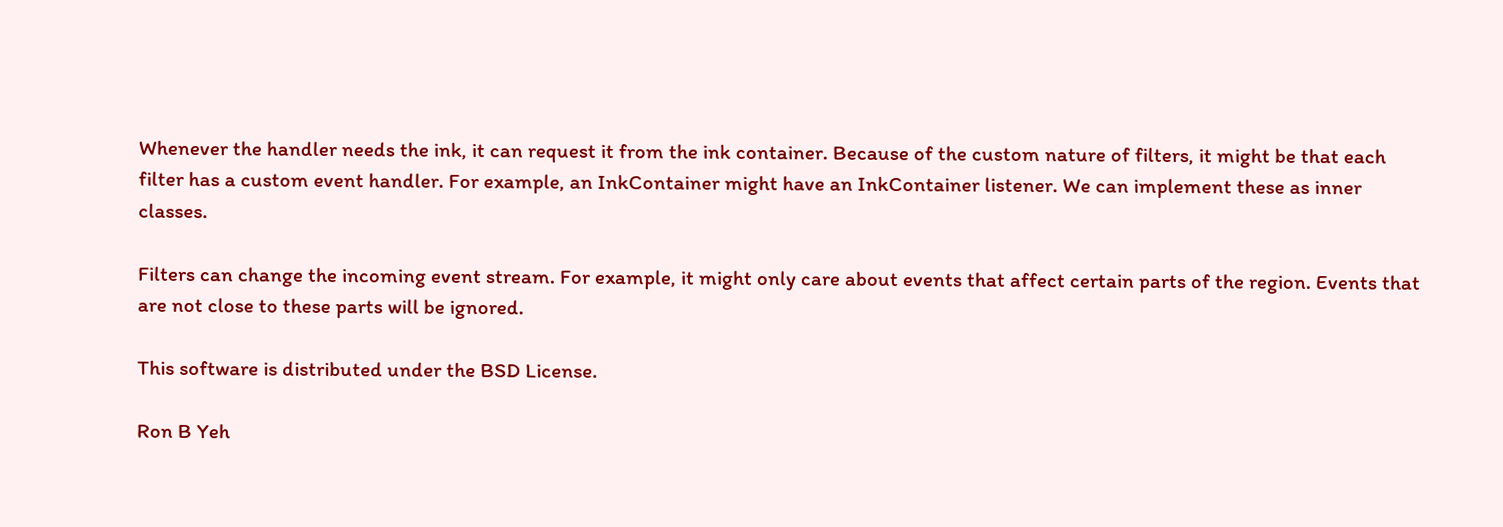Whenever the handler needs the ink, it can request it from the ink container. Because of the custom nature of filters, it might be that each filter has a custom event handler. For example, an InkContainer might have an InkContainer listener. We can implement these as inner classes.

Filters can change the incoming event stream. For example, it might only care about events that affect certain parts of the region. Events that are not close to these parts will be ignored.

This software is distributed under the BSD License.

Ron B Yeh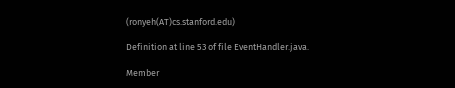(ronyeh(AT)cs.stanford.edu)

Definition at line 53 of file EventHandler.java.

Member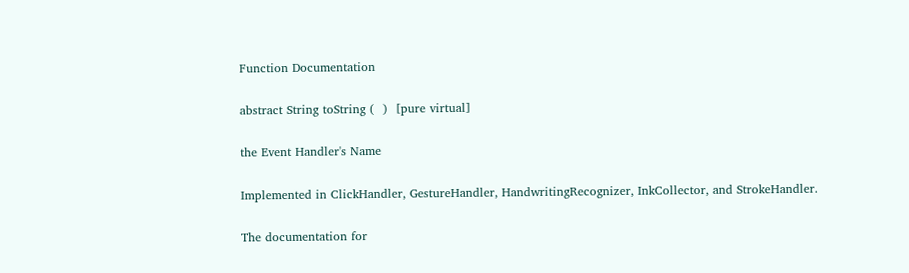Function Documentation

abstract String toString (  )  [pure virtual]

the Event Handler's Name

Implemented in ClickHandler, GestureHandler, HandwritingRecognizer, InkCollector, and StrokeHandler.

The documentation for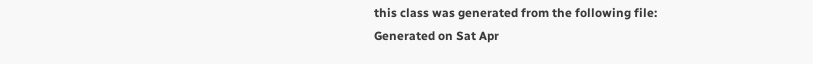this class was generated from the following file:
Generated on Sat Apr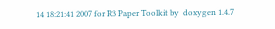14 18:21:41 2007 for R3 Paper Toolkit by  doxygen 1.4.7